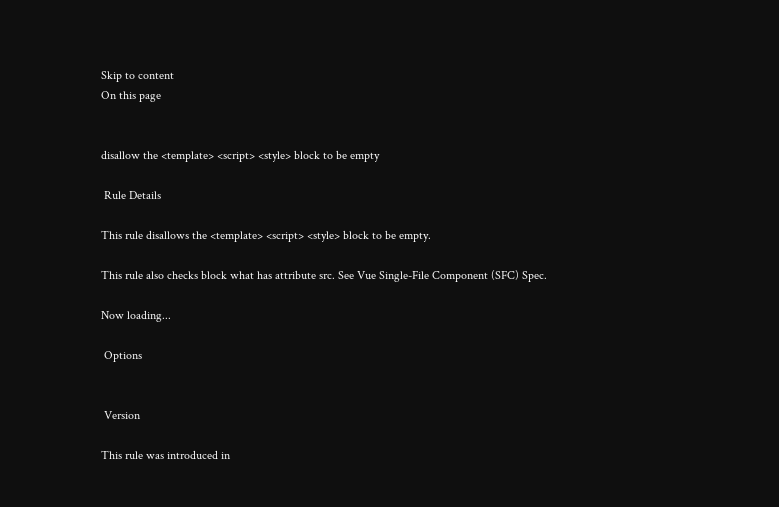Skip to content
On this page


disallow the <template> <script> <style> block to be empty

 Rule Details

This rule disallows the <template> <script> <style> block to be empty.

This rule also checks block what has attribute src. See Vue Single-File Component (SFC) Spec.

Now loading...

 Options


 Version

This rule was introduced in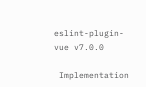eslint-plugin-vue v7.0.0

 Implementation